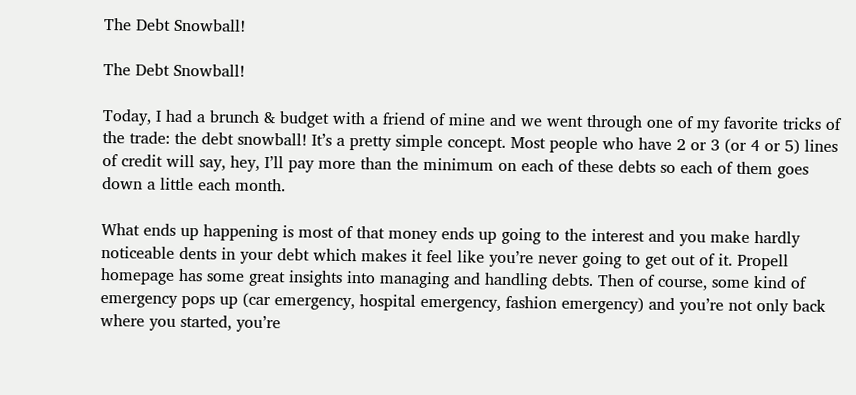The Debt Snowball!

The Debt Snowball!

Today, I had a brunch & budget with a friend of mine and we went through one of my favorite tricks of the trade: the debt snowball! It’s a pretty simple concept. Most people who have 2 or 3 (or 4 or 5) lines of credit will say, hey, I’ll pay more than the minimum on each of these debts so each of them goes down a little each month.

What ends up happening is most of that money ends up going to the interest and you make hardly noticeable dents in your debt which makes it feel like you’re never going to get out of it. Propell homepage has some great insights into managing and handling debts. Then of course, some kind of emergency pops up (car emergency, hospital emergency, fashion emergency) and you’re not only back where you started, you’re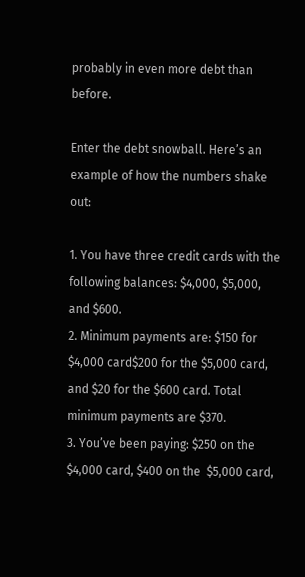probably in even more debt than before.

Enter the debt snowball. Here’s an example of how the numbers shake out:

1. You have three credit cards with the following balances: $4,000, $5,000, and $600.
2. Minimum payments are: $150 for $4,000 card$200 for the $5,000 card, and $20 for the $600 card. Total minimum payments are $370.
3. You’ve been paying: $250 on the $4,000 card, $400 on the  $5,000 card,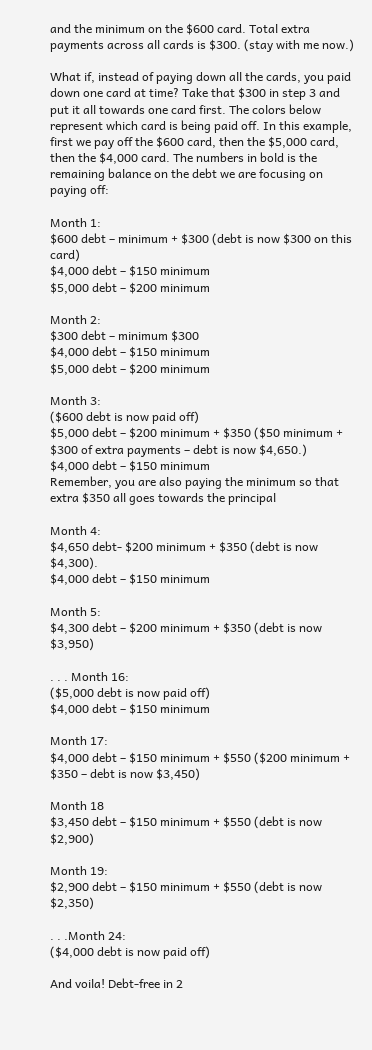and the minimum on the $600 card. Total extra payments across all cards is $300. (stay with me now.)

What if, instead of paying down all the cards, you paid down one card at time? Take that $300 in step 3 and put it all towards one card first. The colors below represent which card is being paid off. In this example, first we pay off the $600 card, then the $5,000 card, then the $4,000 card. The numbers in bold is the remaining balance on the debt we are focusing on paying off:

Month 1:
$600 debt – minimum + $300 (debt is now $300 on this card)
$4,000 debt – $150 minimum
$5,000 debt – $200 minimum

Month 2:
$300 debt – minimum $300
$4,000 debt – $150 minimum
$5,000 debt – $200 minimum

Month 3:
($600 debt is now paid off)
$5,000 debt – $200 minimum + $350 ($50 minimum + $300 of extra payments – debt is now $4,650.)
$4,000 debt – $150 minimum
Remember, you are also paying the minimum so that extra $350 all goes towards the principal

Month 4:
$4,650 debt- $200 minimum + $350 (debt is now $4,300).
$4,000 debt – $150 minimum

Month 5:
$4,300 debt – $200 minimum + $350 (debt is now $3,950)

. . . Month 16:
($5,000 debt is now paid off)
$4,000 debt – $150 minimum

Month 17:
$4,000 debt – $150 minimum + $550 ($200 minimum + $350 – debt is now $3,450)

Month 18
$3,450 debt – $150 minimum + $550 (debt is now $2,900)

Month 19:
$2,900 debt – $150 minimum + $550 (debt is now $2,350)

. . .Month 24:
($4,000 debt is now paid off)

And voila! Debt-free in 2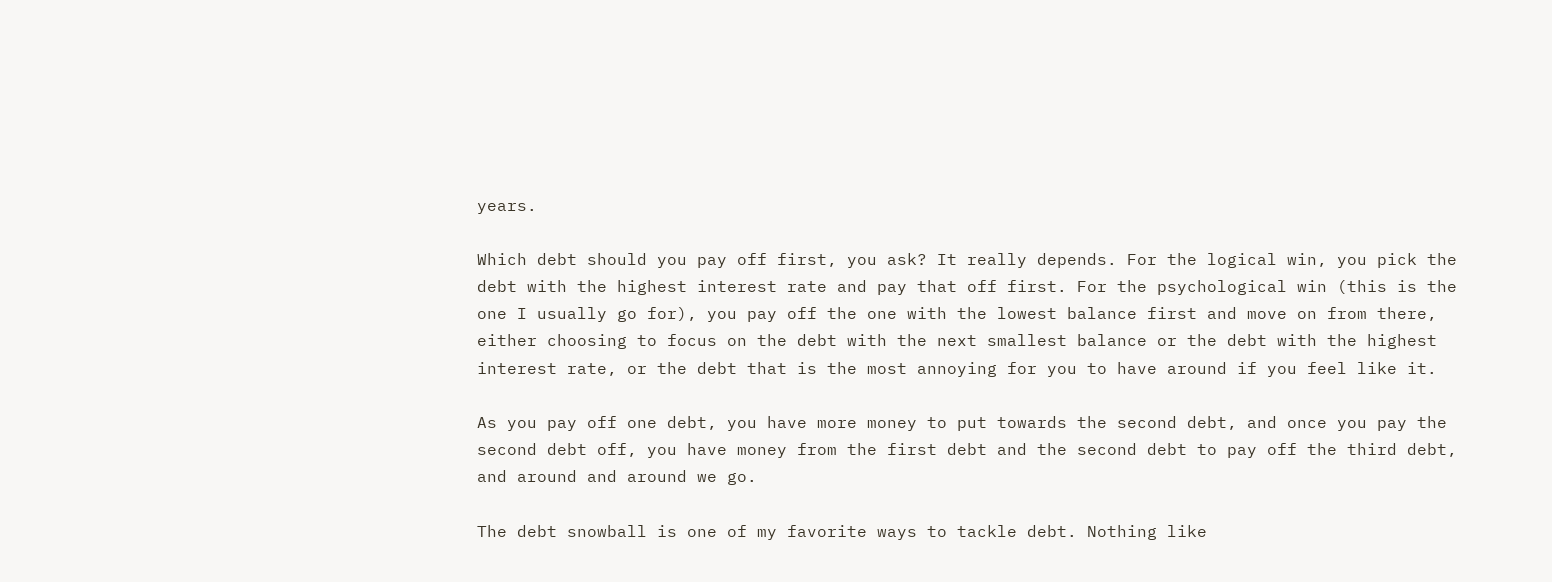years.

Which debt should you pay off first, you ask? It really depends. For the logical win, you pick the debt with the highest interest rate and pay that off first. For the psychological win (this is the one I usually go for), you pay off the one with the lowest balance first and move on from there, either choosing to focus on the debt with the next smallest balance or the debt with the highest interest rate, or the debt that is the most annoying for you to have around if you feel like it.

As you pay off one debt, you have more money to put towards the second debt, and once you pay the second debt off, you have money from the first debt and the second debt to pay off the third debt, and around and around we go.

The debt snowball is one of my favorite ways to tackle debt. Nothing like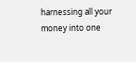harnessing all your money into one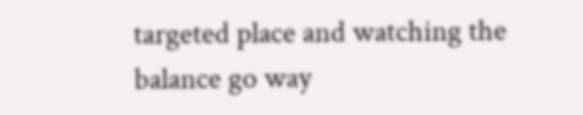targeted place and watching the balance go way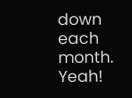down each month. Yeah!